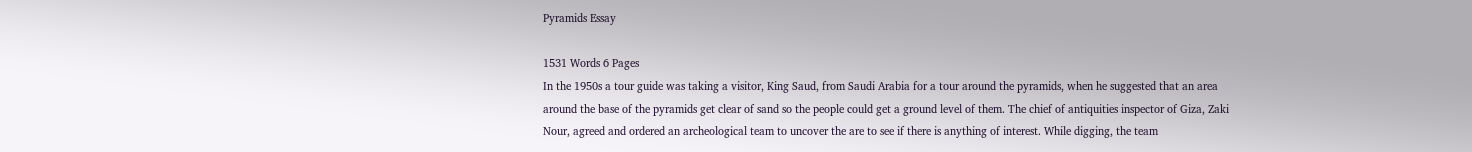Pyramids Essay

1531 Words 6 Pages
In the 1950s a tour guide was taking a visitor, King Saud, from Saudi Arabia for a tour around the pyramids, when he suggested that an area around the base of the pyramids get clear of sand so the people could get a ground level of them. The chief of antiquities inspector of Giza, Zaki Nour, agreed and ordered an archeological team to uncover the are to see if there is anything of interest. While digging, the team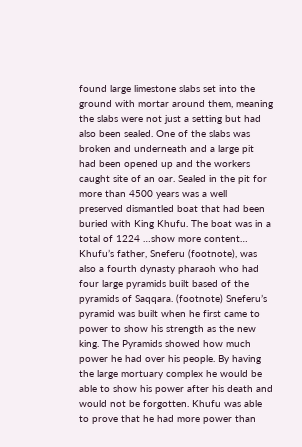found large limestone slabs set into the ground with mortar around them, meaning the slabs were not just a setting but had also been sealed. One of the slabs was broken and underneath and a large pit had been opened up and the workers caught site of an oar. Sealed in the pit for more than 4500 years was a well preserved dismantled boat that had been buried with King Khufu. The boat was in a total of 1224 …show more content…
Khufu’s father, Sneferu (footnote), was also a fourth dynasty pharaoh who had four large pyramids built based of the pyramids of Saqqara. (footnote) Sneferu’s pyramid was built when he first came to power to show his strength as the new king. The Pyramids showed how much power he had over his people. By having the large mortuary complex he would be able to show his power after his death and would not be forgotten. Khufu was able to prove that he had more power than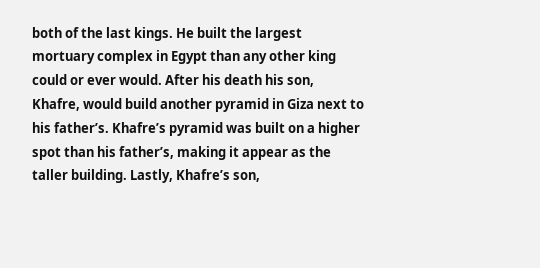both of the last kings. He built the largest mortuary complex in Egypt than any other king could or ever would. After his death his son, Khafre, would build another pyramid in Giza next to his father’s. Khafre’s pyramid was built on a higher spot than his father’s, making it appear as the taller building. Lastly, Khafre’s son,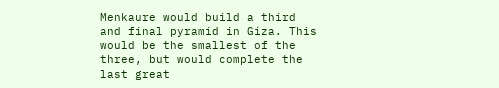Menkaure would build a third and final pyramid in Giza. This would be the smallest of the three, but would complete the last great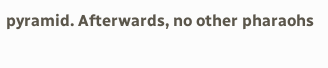pyramid. Afterwards, no other pharaohs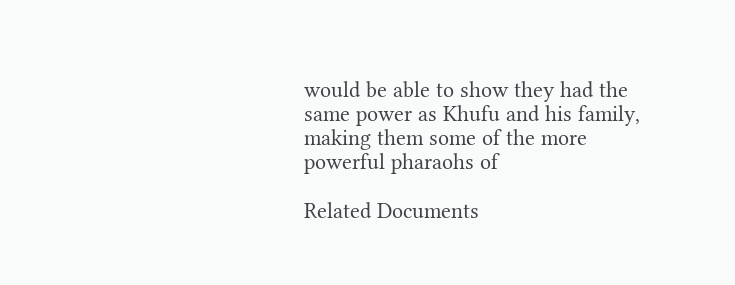would be able to show they had the same power as Khufu and his family, making them some of the more powerful pharaohs of

Related Documents